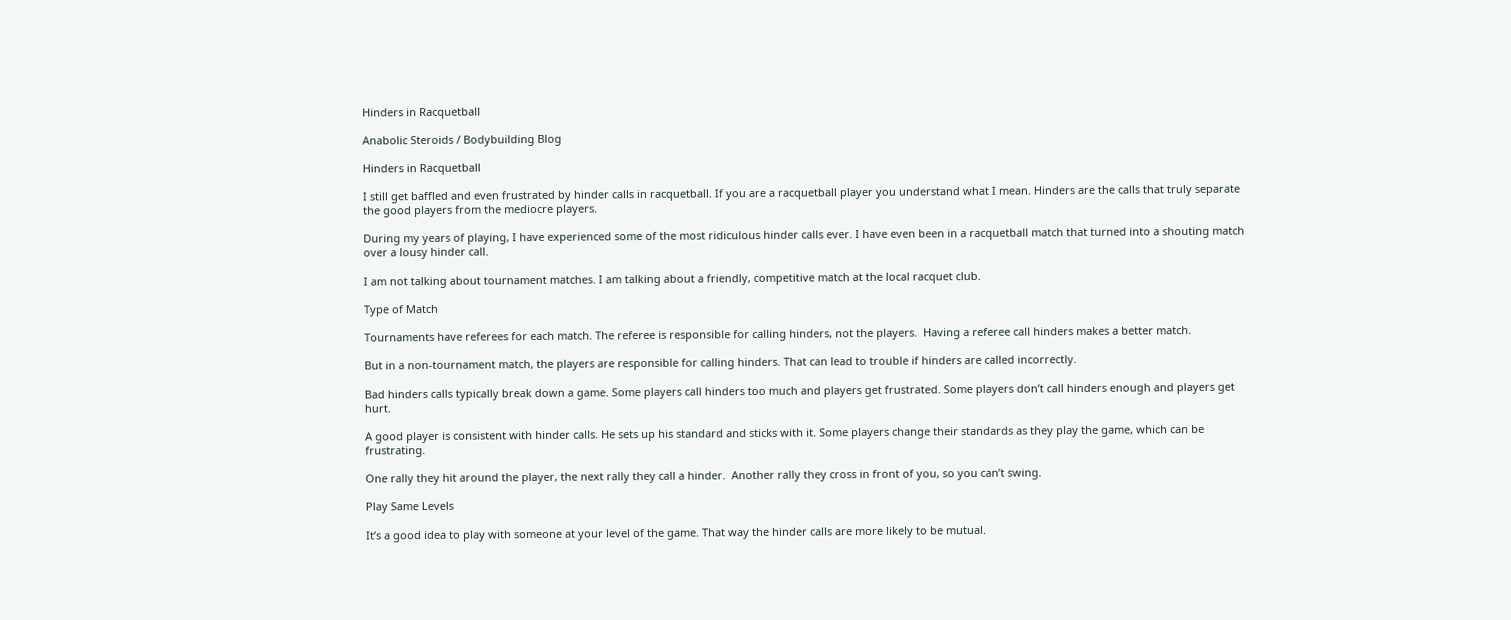Hinders in Racquetball

Anabolic Steroids / Bodybuilding Blog

Hinders in Racquetball

I still get baffled and even frustrated by hinder calls in racquetball. If you are a racquetball player you understand what I mean. Hinders are the calls that truly separate the good players from the mediocre players.

During my years of playing, I have experienced some of the most ridiculous hinder calls ever. I have even been in a racquetball match that turned into a shouting match over a lousy hinder call.

I am not talking about tournament matches. I am talking about a friendly, competitive match at the local racquet club.

Type of Match

Tournaments have referees for each match. The referee is responsible for calling hinders, not the players.  Having a referee call hinders makes a better match.

But in a non-tournament match, the players are responsible for calling hinders. That can lead to trouble if hinders are called incorrectly.

Bad hinders calls typically break down a game. Some players call hinders too much and players get frustrated. Some players don’t call hinders enough and players get hurt.

A good player is consistent with hinder calls. He sets up his standard and sticks with it. Some players change their standards as they play the game, which can be frustrating.

One rally they hit around the player, the next rally they call a hinder.  Another rally they cross in front of you, so you can’t swing.

Play Same Levels

It’s a good idea to play with someone at your level of the game. That way the hinder calls are more likely to be mutual.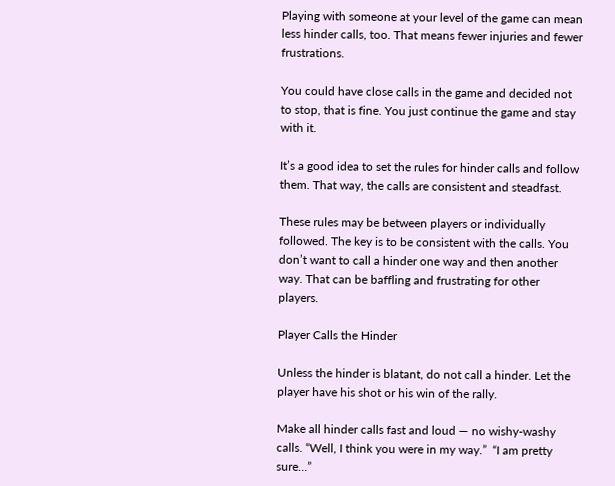Playing with someone at your level of the game can mean less hinder calls, too. That means fewer injuries and fewer frustrations.

You could have close calls in the game and decided not to stop, that is fine. You just continue the game and stay with it.

It’s a good idea to set the rules for hinder calls and follow them. That way, the calls are consistent and steadfast.

These rules may be between players or individually followed. The key is to be consistent with the calls. You don’t want to call a hinder one way and then another way. That can be baffling and frustrating for other players.

Player Calls the Hinder

Unless the hinder is blatant, do not call a hinder. Let the player have his shot or his win of the rally.

Make all hinder calls fast and loud — no wishy-washy calls. “Well, I think you were in my way.”  “I am pretty sure…”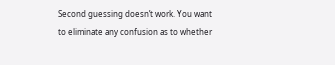Second guessing doesn’t work. You want to eliminate any confusion as to whether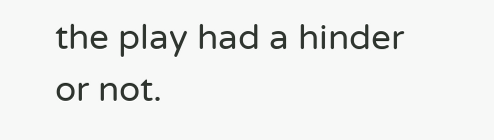the play had a hinder or not.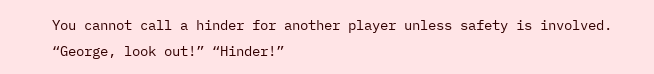You cannot call a hinder for another player unless safety is involved.  “George, look out!” “Hinder!”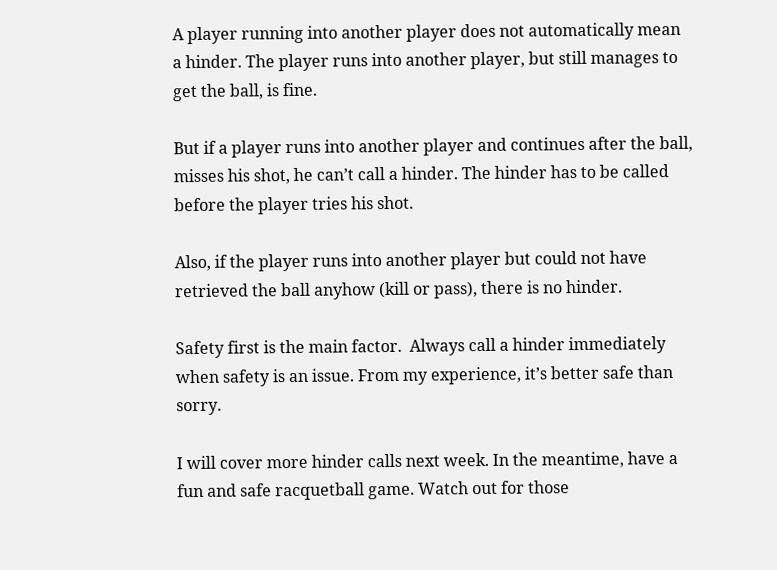A player running into another player does not automatically mean a hinder. The player runs into another player, but still manages to get the ball, is fine.

But if a player runs into another player and continues after the ball, misses his shot, he can’t call a hinder. The hinder has to be called before the player tries his shot.

Also, if the player runs into another player but could not have retrieved the ball anyhow (kill or pass), there is no hinder.

Safety first is the main factor.  Always call a hinder immediately when safety is an issue. From my experience, it’s better safe than sorry.

I will cover more hinder calls next week. In the meantime, have a fun and safe racquetball game. Watch out for those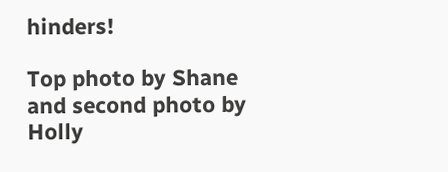hinders!

Top photo by Shane and second photo by Holly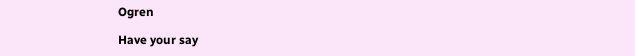Ogren

Have your say